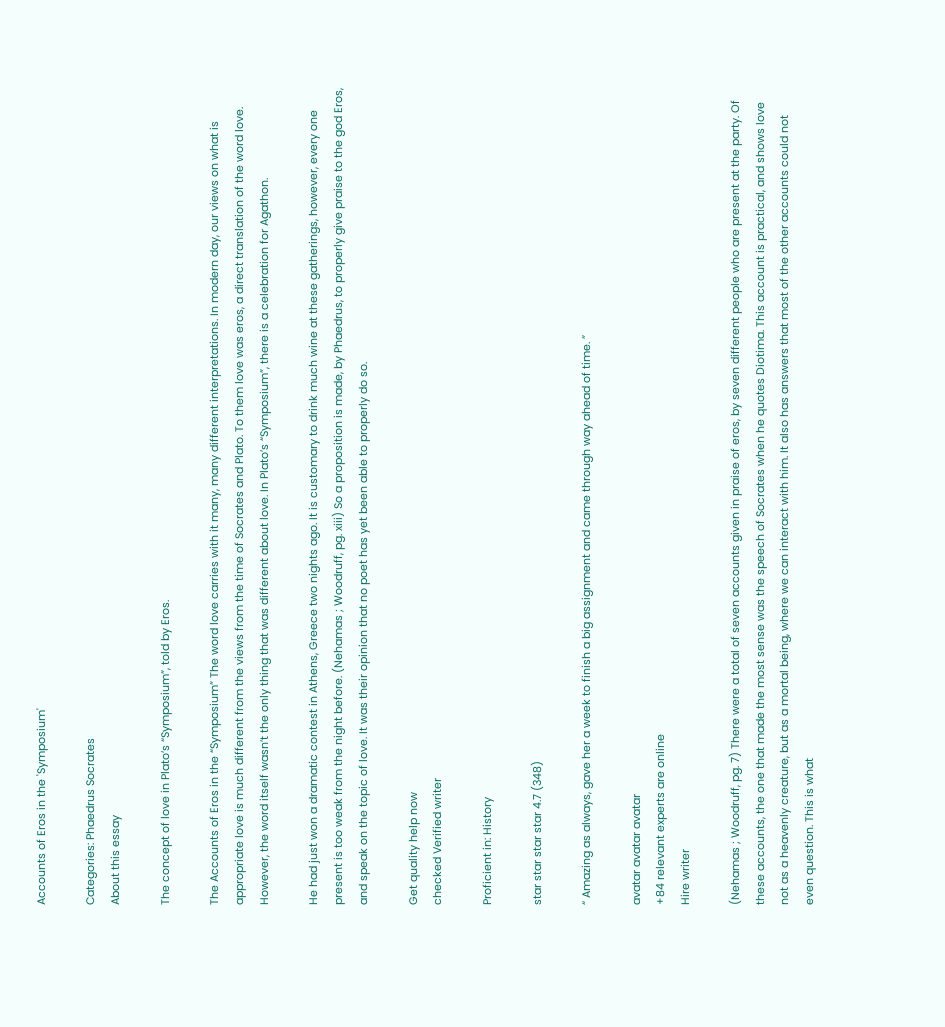Accounts of Eros in the 'Symposium'

Categories: Phaedrus Socrates
About this essay

The concept of love in Plato’s “Symposium”, told by Eros.

The Accounts of Eros in the “Symposium” The word love carries with it many, many different interpretations. In modern day, our views on what is appropriate love is much different from the views from the time of Socrates and Plato. To them love was eros, a direct translation of the word love. However, the word itself wasn’t the only thing that was different about love. In Plato’s “Symposium”, there is a celebration for Agathon.

He had just won a dramatic contest in Athens, Greece two nights ago. It is customary to drink much wine at these gatherings, however, every one present is too weak from the night before. (Nehamas ; Woodruff, pg. xiii) So a proposition is made, by Phaedrus, to properly give praise to the god Eros, and speak on the topic of love. It was their opinion that no poet has yet been able to properly do so.

Get quality help now
checked Verified writer

Proficient in: History

star star star star 4.7 (348)

“ Amazing as always, gave her a week to finish a big assignment and came through way ahead of time. ”

avatar avatar avatar
+84 relevant experts are online
Hire writer

(Nehamas ; Woodruff, pg. 7) There were a total of seven accounts given in praise of eros, by seven different people who are present at the party. Of these accounts, the one that made the most sense was the speech of Socrates when he quotes Diotima. This account is practical, and shows love not as a heavenly creature, but as a mortal being, where we can interact with him. It also has answers that most of the other accounts could not even question. This is what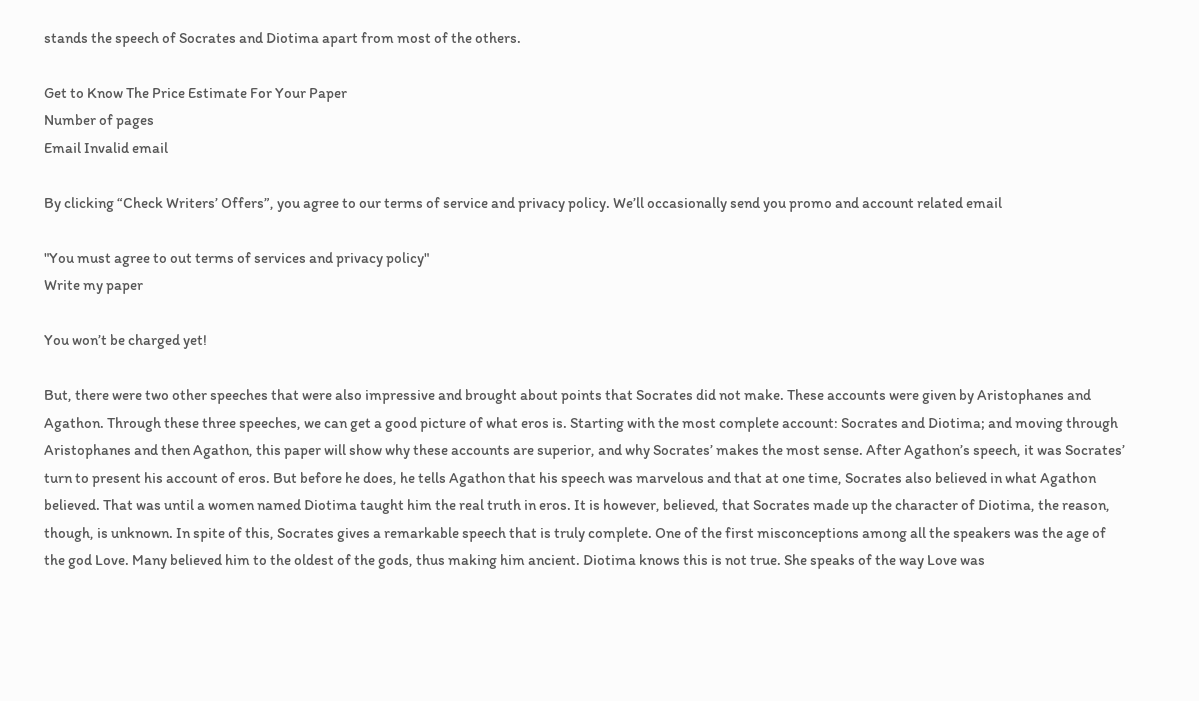stands the speech of Socrates and Diotima apart from most of the others.

Get to Know The Price Estimate For Your Paper
Number of pages
Email Invalid email

By clicking “Check Writers’ Offers”, you agree to our terms of service and privacy policy. We’ll occasionally send you promo and account related email

"You must agree to out terms of services and privacy policy"
Write my paper

You won’t be charged yet!

But, there were two other speeches that were also impressive and brought about points that Socrates did not make. These accounts were given by Aristophanes and Agathon. Through these three speeches, we can get a good picture of what eros is. Starting with the most complete account: Socrates and Diotima; and moving through Aristophanes and then Agathon, this paper will show why these accounts are superior, and why Socrates’ makes the most sense. After Agathon’s speech, it was Socrates’ turn to present his account of eros. But before he does, he tells Agathon that his speech was marvelous and that at one time, Socrates also believed in what Agathon believed. That was until a women named Diotima taught him the real truth in eros. It is however, believed, that Socrates made up the character of Diotima, the reason, though, is unknown. In spite of this, Socrates gives a remarkable speech that is truly complete. One of the first misconceptions among all the speakers was the age of the god Love. Many believed him to the oldest of the gods, thus making him ancient. Diotima knows this is not true. She speaks of the way Love was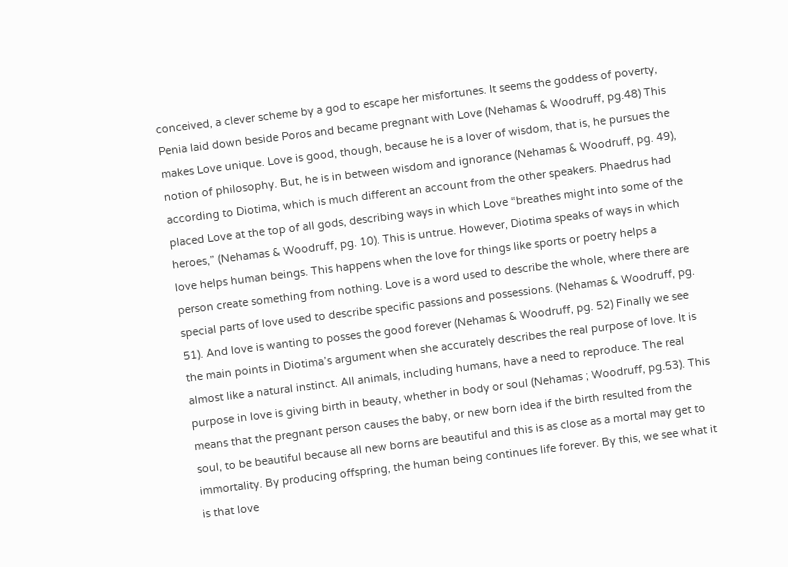conceived, a clever scheme by a god to escape her misfortunes. It seems the goddess of poverty, Penia laid down beside Poros and became pregnant with Love (Nehamas & Woodruff, pg.48) This makes Love unique. Love is good, though, because he is a lover of wisdom, that is, he pursues the notion of philosophy. But, he is in between wisdom and ignorance (Nehamas & Woodruff, pg. 49), according to Diotima, which is much different an account from the other speakers. Phaedrus had placed Love at the top of all gods, describing ways in which Love “breathes might into some of the heroes,” (Nehamas & Woodruff, pg. 10). This is untrue. However, Diotima speaks of ways in which love helps human beings. This happens when the love for things like sports or poetry helps a person create something from nothing. Love is a word used to describe the whole, where there are special parts of love used to describe specific passions and possessions. (Nehamas & Woodruff, pg. 51). And love is wanting to posses the good forever (Nehamas & Woodruff, pg. 52) Finally we see the main points in Diotima’s argument when she accurately describes the real purpose of love. It is almost like a natural instinct. All animals, including humans, have a need to reproduce. The real purpose in love is giving birth in beauty, whether in body or soul (Nehamas ; Woodruff, pg.53). This means that the pregnant person causes the baby, or new born idea if the birth resulted from the soul, to be beautiful because all new borns are beautiful and this is as close as a mortal may get to immortality. By producing offspring, the human being continues life forever. By this, we see what it is that love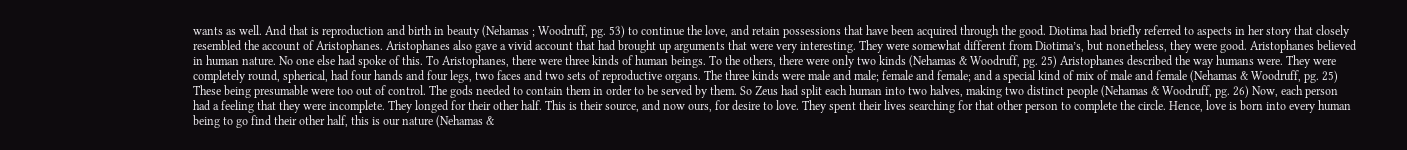wants as well. And that is reproduction and birth in beauty (Nehamas ; Woodruff, pg. 53) to continue the love, and retain possessions that have been acquired through the good. Diotima had briefly referred to aspects in her story that closely resembled the account of Aristophanes. Aristophanes also gave a vivid account that had brought up arguments that were very interesting. They were somewhat different from Diotima’s, but nonetheless, they were good. Aristophanes believed in human nature. No one else had spoke of this. To Aristophanes, there were three kinds of human beings. To the others, there were only two kinds (Nehamas & Woodruff, pg. 25) Aristophanes described the way humans were. They were completely round, spherical, had four hands and four legs, two faces and two sets of reproductive organs. The three kinds were male and male; female and female; and a special kind of mix of male and female (Nehamas & Woodruff, pg. 25) These being presumable were too out of control. The gods needed to contain them in order to be served by them. So Zeus had split each human into two halves, making two distinct people (Nehamas & Woodruff, pg. 26) Now, each person had a feeling that they were incomplete. They longed for their other half. This is their source, and now ours, for desire to love. They spent their lives searching for that other person to complete the circle. Hence, love is born into every human being to go find their other half, this is our nature (Nehamas &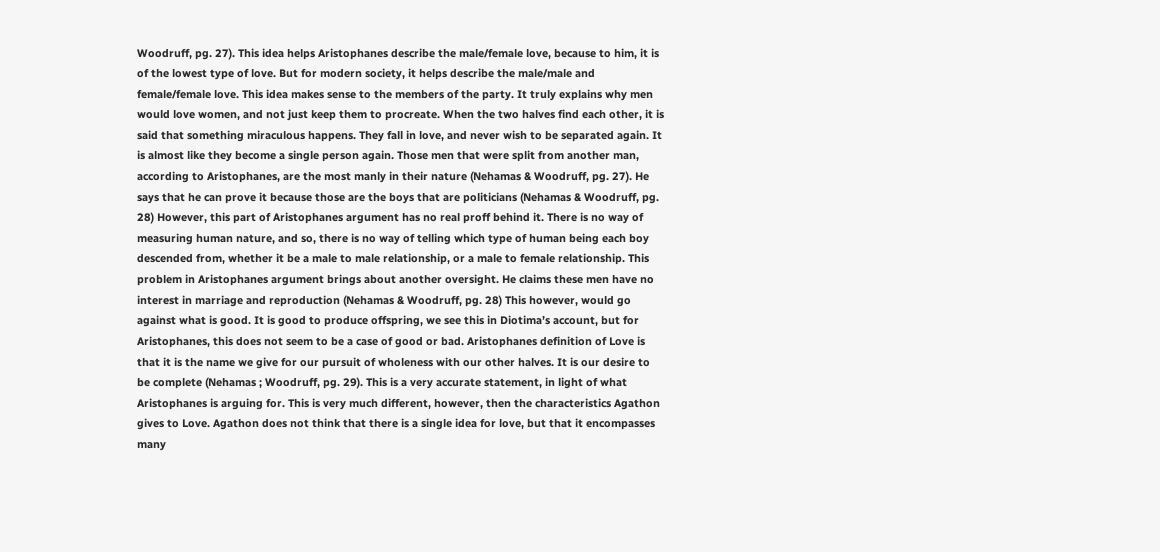Woodruff, pg. 27). This idea helps Aristophanes describe the male/female love, because to him, it is of the lowest type of love. But for modern society, it helps describe the male/male and female/female love. This idea makes sense to the members of the party. It truly explains why men would love women, and not just keep them to procreate. When the two halves find each other, it is said that something miraculous happens. They fall in love, and never wish to be separated again. It is almost like they become a single person again. Those men that were split from another man, according to Aristophanes, are the most manly in their nature (Nehamas & Woodruff, pg. 27). He says that he can prove it because those are the boys that are politicians (Nehamas & Woodruff, pg. 28) However, this part of Aristophanes argument has no real proff behind it. There is no way of measuring human nature, and so, there is no way of telling which type of human being each boy descended from, whether it be a male to male relationship, or a male to female relationship. This problem in Aristophanes argument brings about another oversight. He claims these men have no interest in marriage and reproduction (Nehamas & Woodruff, pg. 28) This however, would go against what is good. It is good to produce offspring, we see this in Diotima’s account, but for Aristophanes, this does not seem to be a case of good or bad. Aristophanes definition of Love is that it is the name we give for our pursuit of wholeness with our other halves. It is our desire to be complete (Nehamas ; Woodruff, pg. 29). This is a very accurate statement, in light of what Aristophanes is arguing for. This is very much different, however, then the characteristics Agathon gives to Love. Agathon does not think that there is a single idea for love, but that it encompasses many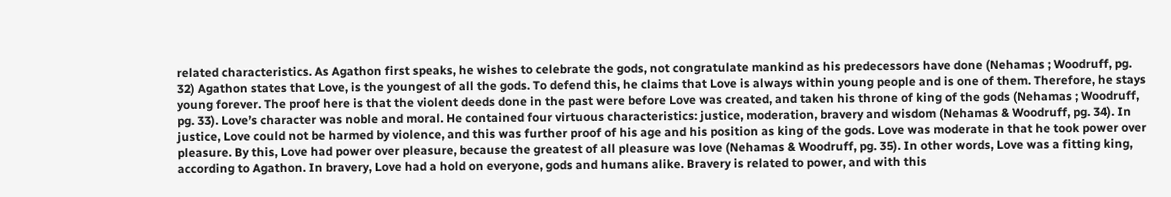related characteristics. As Agathon first speaks, he wishes to celebrate the gods, not congratulate mankind as his predecessors have done (Nehamas ; Woodruff, pg. 32) Agathon states that Love, is the youngest of all the gods. To defend this, he claims that Love is always within young people and is one of them. Therefore, he stays young forever. The proof here is that the violent deeds done in the past were before Love was created, and taken his throne of king of the gods (Nehamas ; Woodruff, pg. 33). Love’s character was noble and moral. He contained four virtuous characteristics: justice, moderation, bravery and wisdom (Nehamas & Woodruff, pg. 34). In justice, Love could not be harmed by violence, and this was further proof of his age and his position as king of the gods. Love was moderate in that he took power over pleasure. By this, Love had power over pleasure, because the greatest of all pleasure was love (Nehamas & Woodruff, pg. 35). In other words, Love was a fitting king, according to Agathon. In bravery, Love had a hold on everyone, gods and humans alike. Bravery is related to power, and with this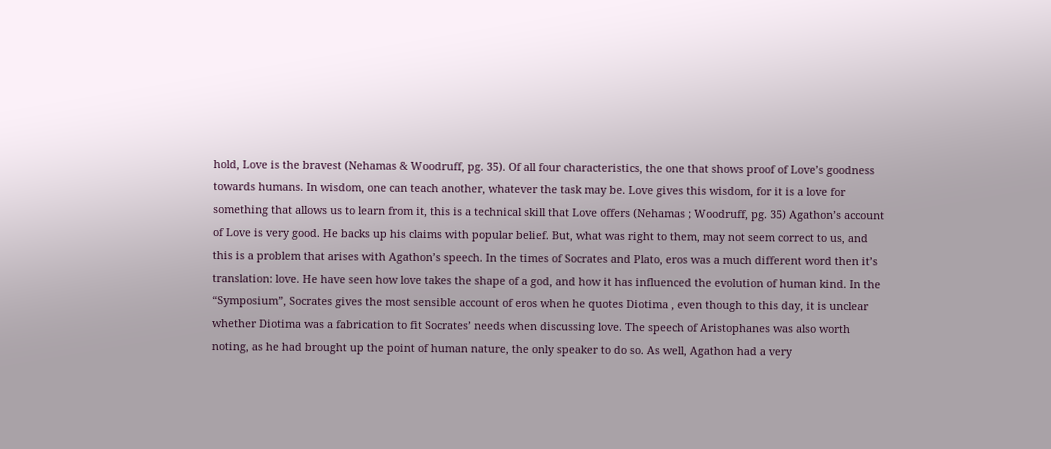hold, Love is the bravest (Nehamas & Woodruff, pg. 35). Of all four characteristics, the one that shows proof of Love’s goodness towards humans. In wisdom, one can teach another, whatever the task may be. Love gives this wisdom, for it is a love for something that allows us to learn from it, this is a technical skill that Love offers (Nehamas ; Woodruff, pg. 35) Agathon’s account of Love is very good. He backs up his claims with popular belief. But, what was right to them, may not seem correct to us, and this is a problem that arises with Agathon’s speech. In the times of Socrates and Plato, eros was a much different word then it’s translation: love. He have seen how love takes the shape of a god, and how it has influenced the evolution of human kind. In the “Symposium”, Socrates gives the most sensible account of eros when he quotes Diotima , even though to this day, it is unclear whether Diotima was a fabrication to fit Socrates’ needs when discussing love. The speech of Aristophanes was also worth noting, as he had brought up the point of human nature, the only speaker to do so. As well, Agathon had a very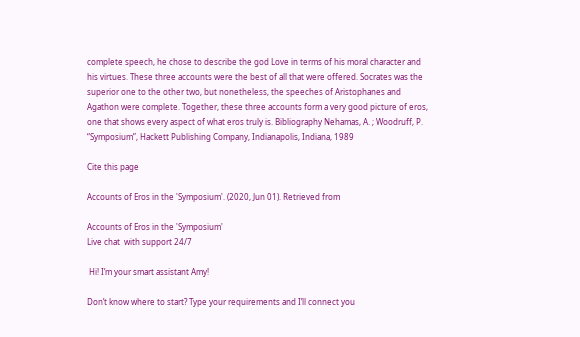complete speech, he chose to describe the god Love in terms of his moral character and his virtues. These three accounts were the best of all that were offered. Socrates was the superior one to the other two, but nonetheless, the speeches of Aristophanes and Agathon were complete. Together, these three accounts form a very good picture of eros, one that shows every aspect of what eros truly is. Bibliography Nehamas, A. ; Woodruff, P. “Symposium”, Hackett Publishing Company, Indianapolis, Indiana, 1989

Cite this page

Accounts of Eros in the 'Symposium'. (2020, Jun 01). Retrieved from

Accounts of Eros in the 'Symposium'
Live chat  with support 24/7

 Hi! I’m your smart assistant Amy!

Don’t know where to start? Type your requirements and I’ll connect you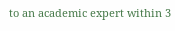to an academic expert within 3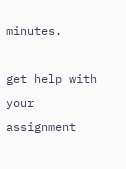minutes.

get help with your assignment